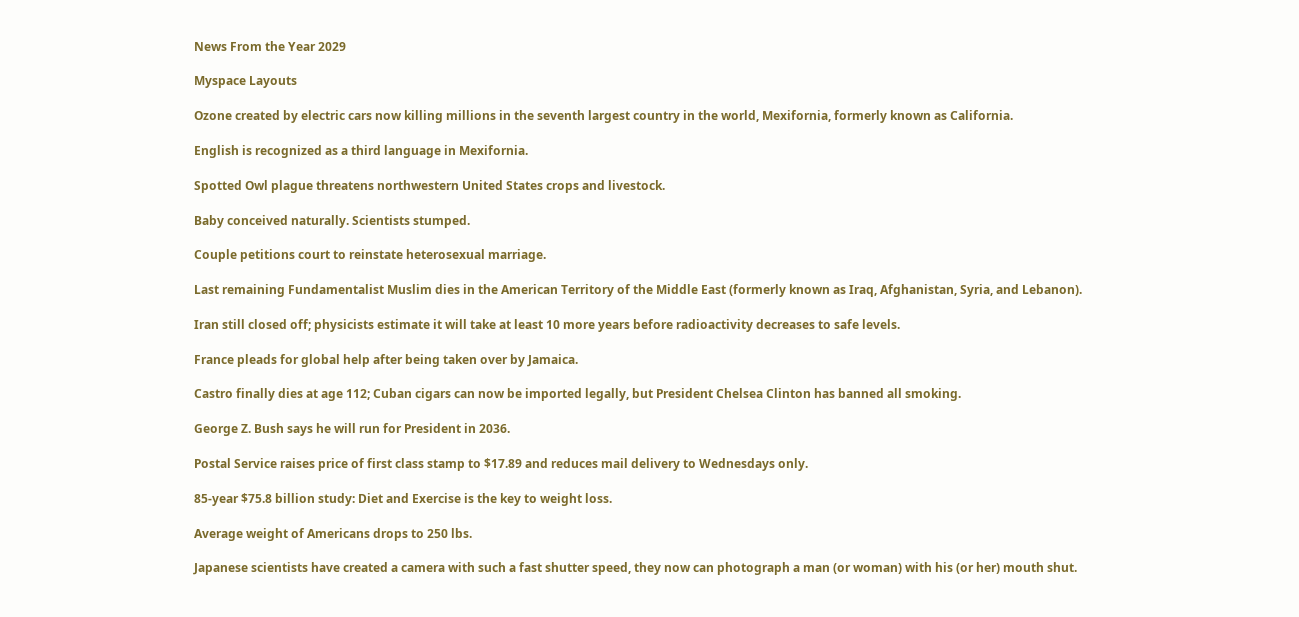News From the Year 2029

Myspace Layouts

Ozone created by electric cars now killing millions in the seventh largest country in the world, Mexifornia, formerly known as California.

English is recognized as a third language in Mexifornia.

Spotted Owl plague threatens northwestern United States crops and livestock.

Baby conceived naturally. Scientists stumped.

Couple petitions court to reinstate heterosexual marriage.

Last remaining Fundamentalist Muslim dies in the American Territory of the Middle East (formerly known as Iraq, Afghanistan, Syria, and Lebanon).

Iran still closed off; physicists estimate it will take at least 10 more years before radioactivity decreases to safe levels.

France pleads for global help after being taken over by Jamaica.

Castro finally dies at age 112; Cuban cigars can now be imported legally, but President Chelsea Clinton has banned all smoking.

George Z. Bush says he will run for President in 2036.

Postal Service raises price of first class stamp to $17.89 and reduces mail delivery to Wednesdays only.

85-year $75.8 billion study: Diet and Exercise is the key to weight loss.

Average weight of Americans drops to 250 lbs.

Japanese scientists have created a camera with such a fast shutter speed, they now can photograph a man (or woman) with his (or her) mouth shut.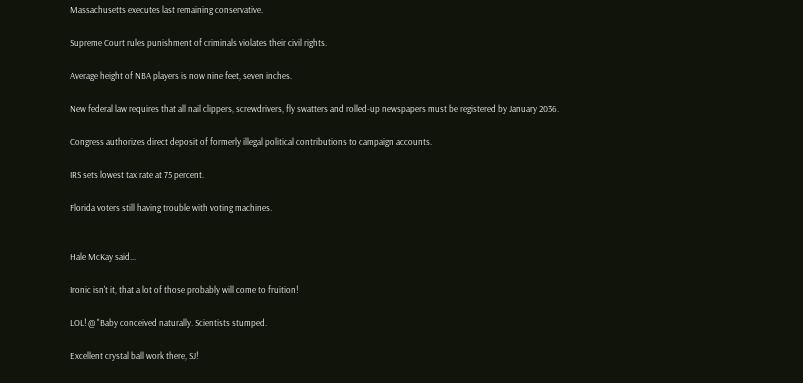Massachusetts executes last remaining conservative.

Supreme Court rules punishment of criminals violates their civil rights.

Average height of NBA players is now nine feet, seven inches.

New federal law requires that all nail clippers, screwdrivers, fly swatters and rolled-up newspapers must be registered by January 2036.

Congress authorizes direct deposit of formerly illegal political contributions to campaign accounts.

IRS sets lowest tax rate at 75 percent.

Florida voters still having trouble with voting machines.


Hale McKay said...

Ironic isn't it, that a lot of those probably will come to fruition!

LOL! @ "Baby conceived naturally. Scientists stumped.

Excellent crystal ball work there, SJ!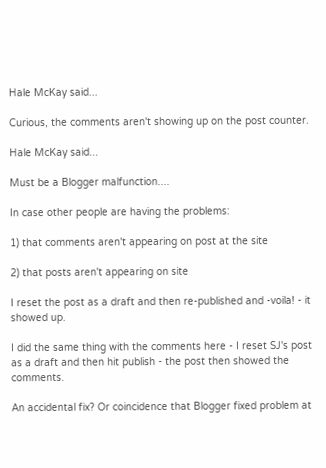Hale McKay said...

Curious, the comments aren't showing up on the post counter.

Hale McKay said...

Must be a Blogger malfunction....

In case other people are having the problems:

1) that comments aren't appearing on post at the site

2) that posts aren't appearing on site

I reset the post as a draft and then re-published and -voila! - it showed up.

I did the same thing with the comments here - I reset SJ's post as a draft and then hit publish - the post then showed the comments.

An accidental fix? Or coincidence that Blogger fixed problem at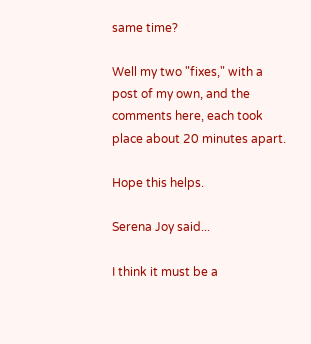same time?

Well my two "fixes," with a post of my own, and the comments here, each took place about 20 minutes apart.

Hope this helps.

Serena Joy said...

I think it must be a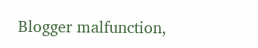Blogger malfunction,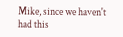Mike, since we haven't had this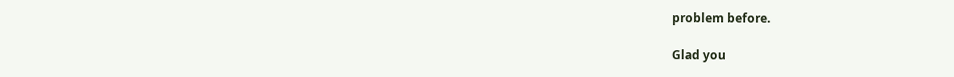problem before.

Glad you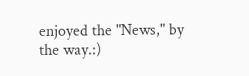enjoyed the "News," by the way.:)